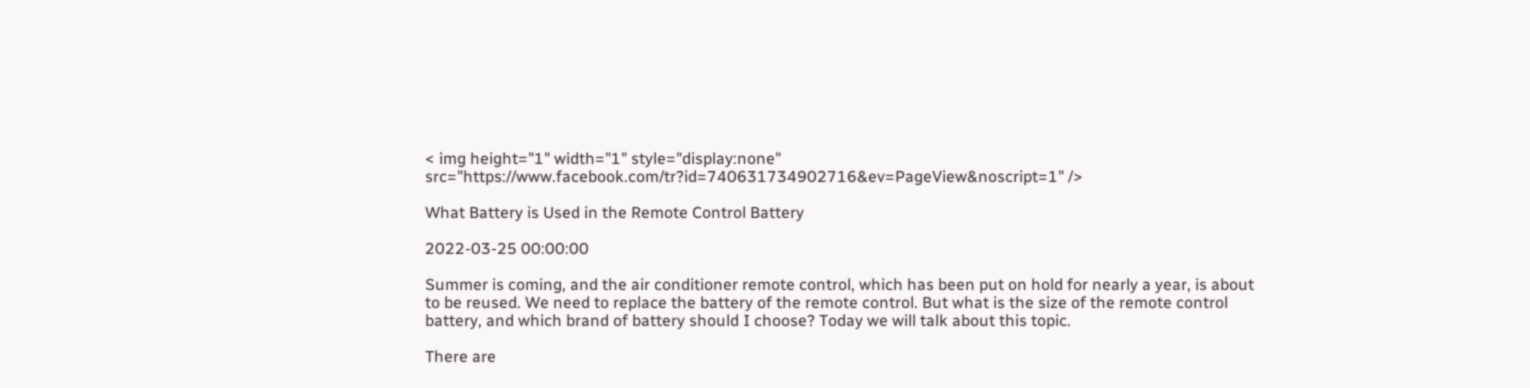< img height="1" width="1" style="display:none" src="https://www.facebook.com/tr?id=740631734902716&ev=PageView&noscript=1" />

What Battery is Used in the Remote Control Battery

2022-03-25 00:00:00

Summer is coming, and the air conditioner remote control, which has been put on hold for nearly a year, is about to be reused. We need to replace the battery of the remote control. But what is the size of the remote control battery, and which brand of battery should I choose? Today we will talk about this topic.

There are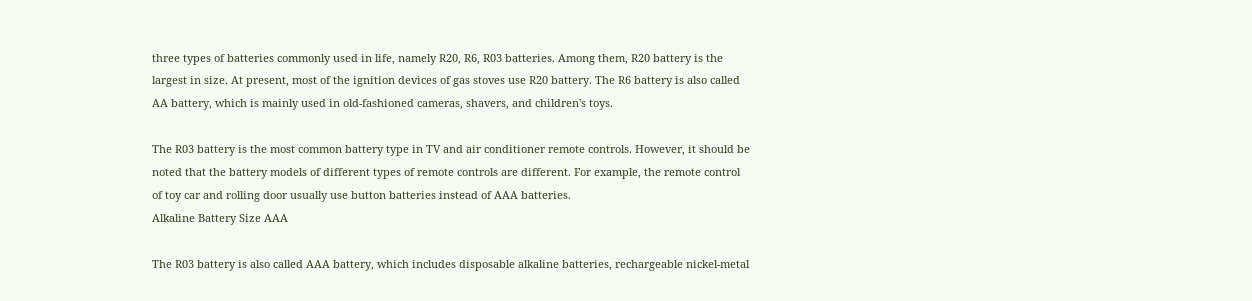three types of batteries commonly used in life, namely R20, R6, R03 batteries. Among them, R20 battery is the largest in size. At present, most of the ignition devices of gas stoves use R20 battery. The R6 battery is also called AA battery, which is mainly used in old-fashioned cameras, shavers, and children's toys.

The R03 battery is the most common battery type in TV and air conditioner remote controls. However, it should be noted that the battery models of different types of remote controls are different. For example, the remote control of toy car and rolling door usually use button batteries instead of AAA batteries.
Alkaline Battery Size AAA

The R03 battery is also called AAA battery, which includes disposable alkaline batteries, rechargeable nickel-metal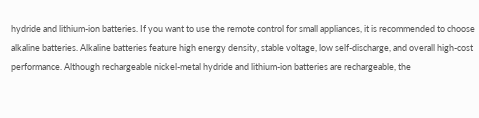hydride and lithium-ion batteries. If you want to use the remote control for small appliances, it is recommended to choose alkaline batteries. Alkaline batteries feature high energy density, stable voltage, low self-discharge, and overall high-cost performance. Although rechargeable nickel-metal hydride and lithium-ion batteries are rechargeable, the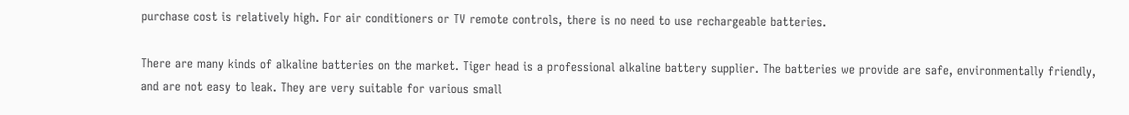purchase cost is relatively high. For air conditioners or TV remote controls, there is no need to use rechargeable batteries.

There are many kinds of alkaline batteries on the market. Tiger head is a professional alkaline battery supplier. The batteries we provide are safe, environmentally friendly, and are not easy to leak. They are very suitable for various small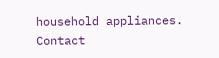household appliances. Contact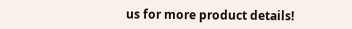us for more product details!